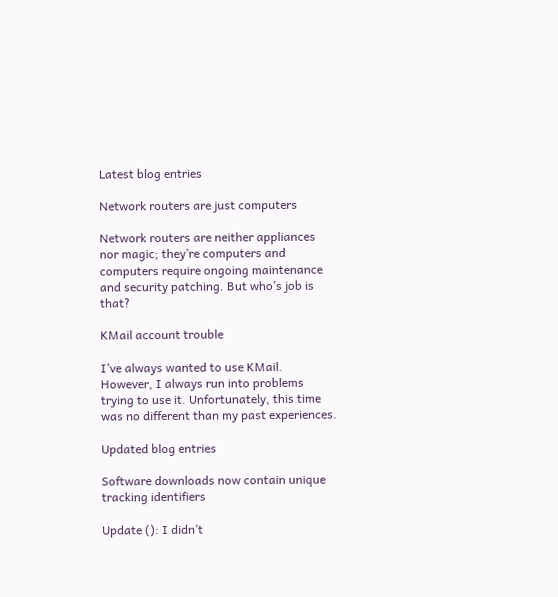Latest blog entries

Network routers are just computers

Network routers are neither appliances nor magic; they’re computers and computers require ongoing maintenance and security patching. But who’s job is that?

KMail account trouble

I’ve always wanted to use KMail. However, I always run into problems trying to use it. Unfortunately, this time was no different than my past experiences.

Updated blog entries

Software downloads now contain unique tracking identifiers

Update (): I didn’t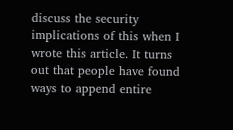discuss the security implications of this when I wrote this article. It turns out that people have found ways to append entire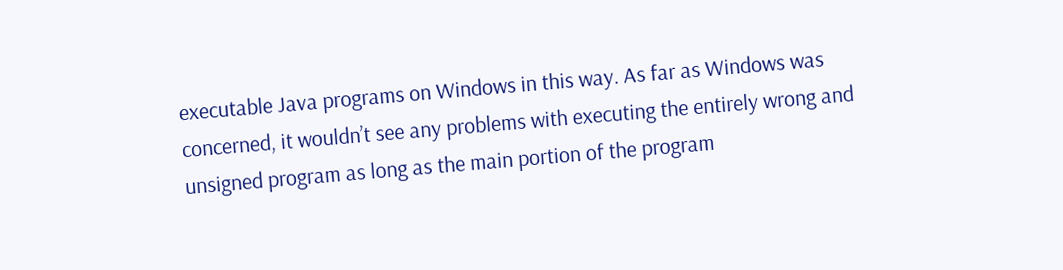executable Java programs on Windows in this way. As far as Windows was concerned, it wouldn’t see any problems with executing the entirely wrong and unsigned program as long as the main portion of the program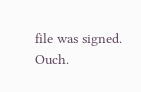file was signed. Ouch.